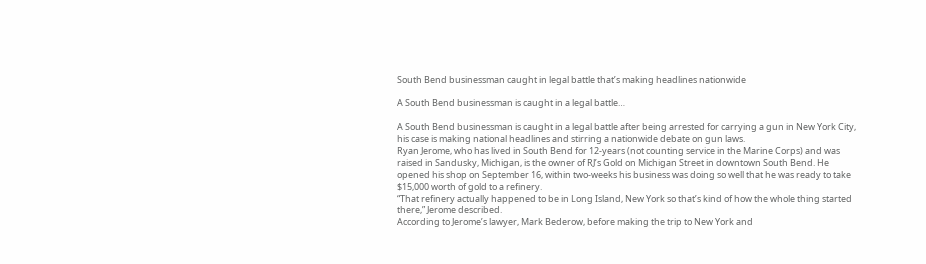South Bend businessman caught in legal battle that’s making headlines nationwide

A South Bend businessman is caught in a legal battle…

A South Bend businessman is caught in a legal battle after being arrested for carrying a gun in New York City, his case is making national headlines and stirring a nationwide debate on gun laws.
Ryan Jerome, who has lived in South Bend for 12-years (not counting service in the Marine Corps) and was raised in Sandusky, Michigan, is the owner of RJ’s Gold on Michigan Street in downtown South Bend. He opened his shop on September 16, within two-weeks his business was doing so well that he was ready to take $15,000 worth of gold to a refinery.
“That refinery actually happened to be in Long Island, New York so that’s kind of how the whole thing started there,” Jerome described.
According to Jerome’s lawyer, Mark Bederow, before making the trip to New York and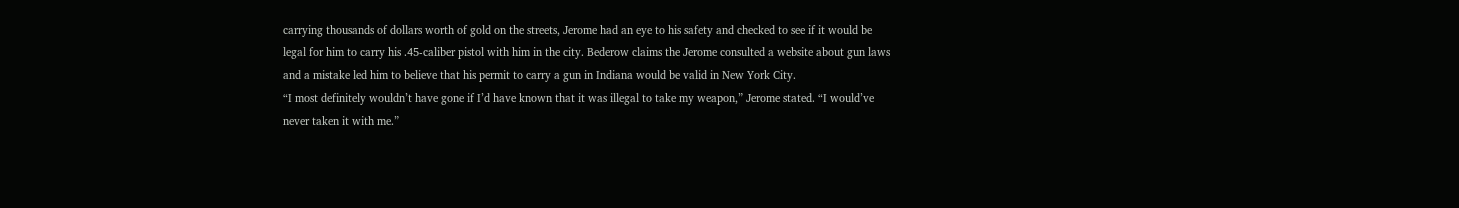carrying thousands of dollars worth of gold on the streets, Jerome had an eye to his safety and checked to see if it would be legal for him to carry his .45-caliber pistol with him in the city. Bederow claims the Jerome consulted a website about gun laws and a mistake led him to believe that his permit to carry a gun in Indiana would be valid in New York City.
“I most definitely wouldn’t have gone if I’d have known that it was illegal to take my weapon,” Jerome stated. “I would’ve never taken it with me.”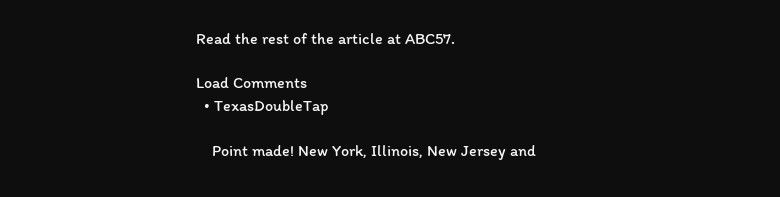Read the rest of the article at ABC57.

Load Comments
  • TexasDoubleTap

    Point made! New York, Illinois, New Jersey and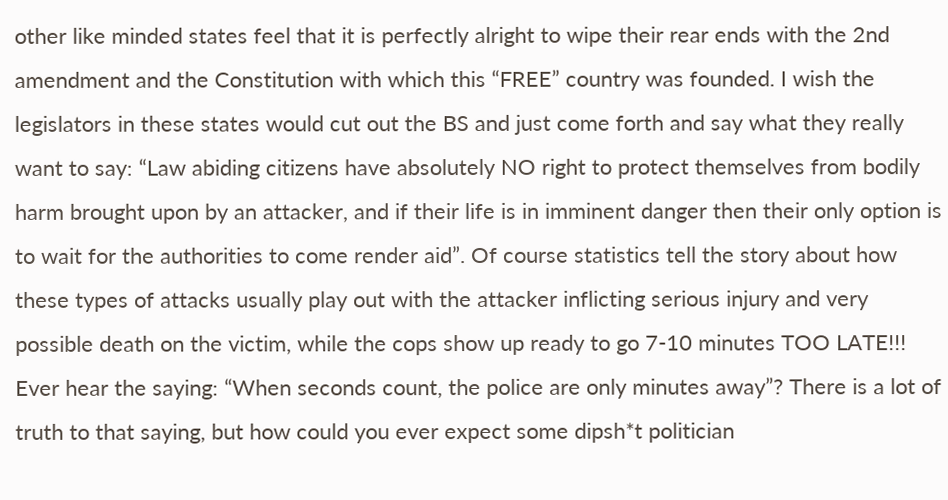other like minded states feel that it is perfectly alright to wipe their rear ends with the 2nd amendment and the Constitution with which this “FREE” country was founded. I wish the legislators in these states would cut out the BS and just come forth and say what they really want to say: “Law abiding citizens have absolutely NO right to protect themselves from bodily harm brought upon by an attacker, and if their life is in imminent danger then their only option is to wait for the authorities to come render aid”. Of course statistics tell the story about how these types of attacks usually play out with the attacker inflicting serious injury and very possible death on the victim, while the cops show up ready to go 7-10 minutes TOO LATE!!! Ever hear the saying: “When seconds count, the police are only minutes away”? There is a lot of truth to that saying, but how could you ever expect some dipsh*t politician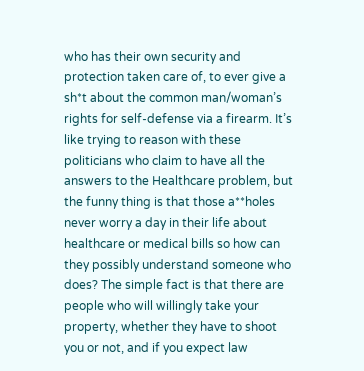who has their own security and protection taken care of, to ever give a sh*t about the common man/woman’s rights for self-defense via a firearm. It’s like trying to reason with these politicians who claim to have all the answers to the Healthcare problem, but the funny thing is that those a**holes never worry a day in their life about healthcare or medical bills so how can they possibly understand someone who does? The simple fact is that there are people who will willingly take your property, whether they have to shoot you or not, and if you expect law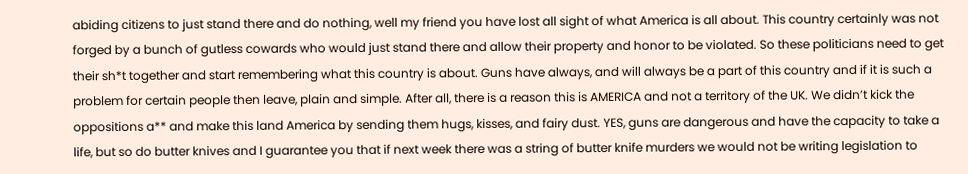abiding citizens to just stand there and do nothing, well my friend you have lost all sight of what America is all about. This country certainly was not forged by a bunch of gutless cowards who would just stand there and allow their property and honor to be violated. So these politicians need to get their sh*t together and start remembering what this country is about. Guns have always, and will always be a part of this country and if it is such a problem for certain people then leave, plain and simple. After all, there is a reason this is AMERICA and not a territory of the UK. We didn’t kick the oppositions a** and make this land America by sending them hugs, kisses, and fairy dust. YES, guns are dangerous and have the capacity to take a life, but so do butter knives and I guarantee you that if next week there was a string of butter knife murders we would not be writing legislation to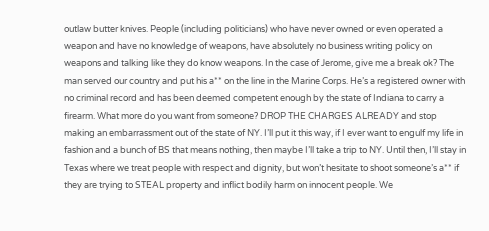outlaw butter knives. People (including politicians) who have never owned or even operated a weapon and have no knowledge of weapons, have absolutely no business writing policy on weapons and talking like they do know weapons. In the case of Jerome, give me a break ok? The man served our country and put his a** on the line in the Marine Corps. He’s a registered owner with no criminal record and has been deemed competent enough by the state of Indiana to carry a firearm. What more do you want from someone? DROP THE CHARGES ALREADY and stop making an embarrassment out of the state of NY. I’ll put it this way, if I ever want to engulf my life in fashion and a bunch of BS that means nothing, then maybe I’ll take a trip to NY. Until then, I’ll stay in Texas where we treat people with respect and dignity, but won’t hesitate to shoot someone’s a** if they are trying to STEAL property and inflict bodily harm on innocent people. We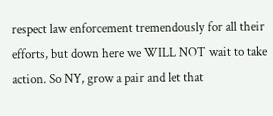respect law enforcement tremendously for all their efforts, but down here we WILL NOT wait to take action. So NY, grow a pair and let that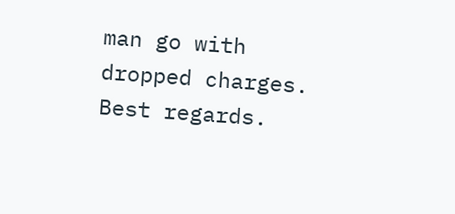man go with dropped charges. Best regards.